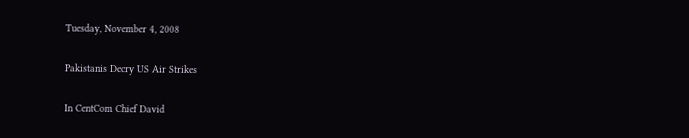Tuesday, November 4, 2008

Pakistanis Decry US Air Strikes

In CentCom Chief David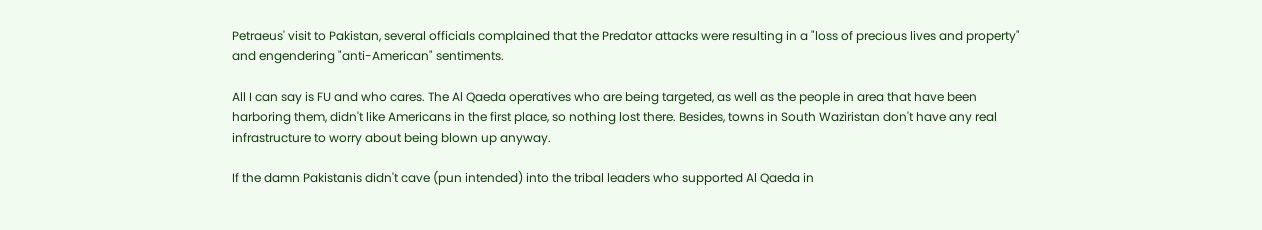Petraeus' visit to Pakistan, several officials complained that the Predator attacks were resulting in a "loss of precious lives and property" and engendering "anti-American" sentiments.

All I can say is FU and who cares. The Al Qaeda operatives who are being targeted, as well as the people in area that have been harboring them, didn't like Americans in the first place, so nothing lost there. Besides, towns in South Waziristan don't have any real infrastructure to worry about being blown up anyway.

If the damn Pakistanis didn't cave (pun intended) into the tribal leaders who supported Al Qaeda in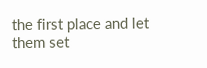the first place and let them set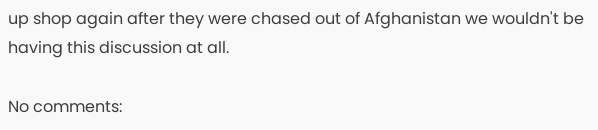up shop again after they were chased out of Afghanistan we wouldn't be having this discussion at all.

No comments: